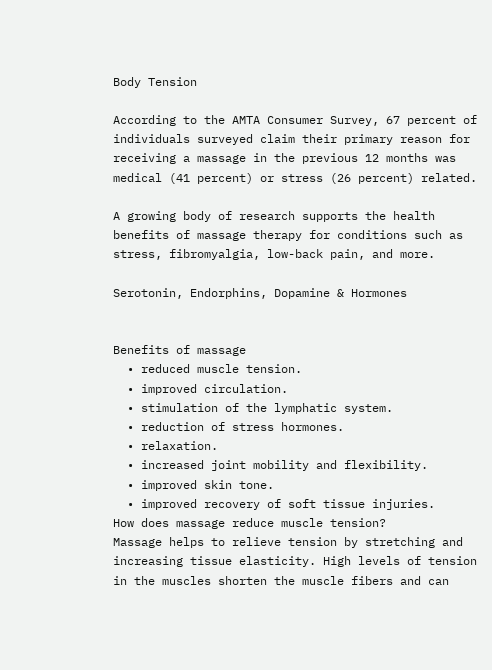Body Tension

According to the AMTA Consumer Survey, 67 percent of individuals surveyed claim their primary reason for receiving a massage in the previous 12 months was medical (41 percent) or stress (26 percent) related.

A growing body of research supports the health benefits of massage therapy for conditions such as stress, fibromyalgia, low-back pain, and more.

Serotonin, Endorphins, Dopamine & Hormones


Benefits of massage
  • reduced muscle tension.
  • improved circulation.
  • stimulation of the lymphatic system.
  • reduction of stress hormones.
  • relaxation.
  • increased joint mobility and flexibility.
  • improved skin tone.
  • improved recovery of soft tissue injuries.
How does massage reduce muscle tension?
Massage helps to relieve tension by stretching and increasing tissue elasticity. High levels of tension in the muscles shorten the muscle fibers and can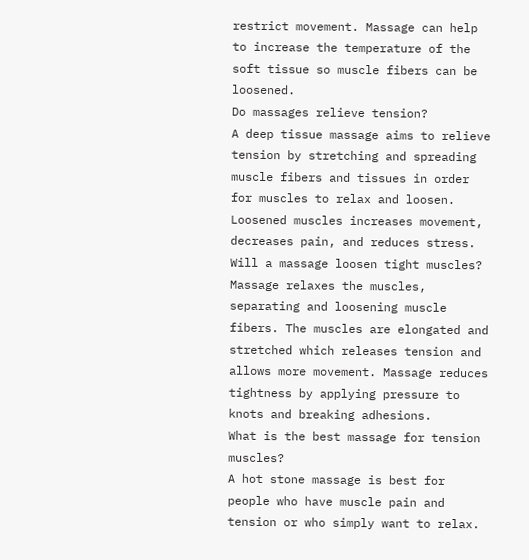restrict movement. Massage can help to increase the temperature of the soft tissue so muscle fibers can be loosened.
Do massages relieve tension?
A deep tissue massage aims to relieve tension by stretching and spreading muscle fibers and tissues in order for muscles to relax and loosen. Loosened muscles increases movement, decreases pain, and reduces stress.
Will a massage loosen tight muscles?
Massage relaxes the muscles, separating and loosening muscle fibers. The muscles are elongated and stretched which releases tension and allows more movement. Massage reduces tightness by applying pressure to knots and breaking adhesions.
What is the best massage for tension muscles?
A hot stone massage is best for people who have muscle pain and tension or who simply want to relax.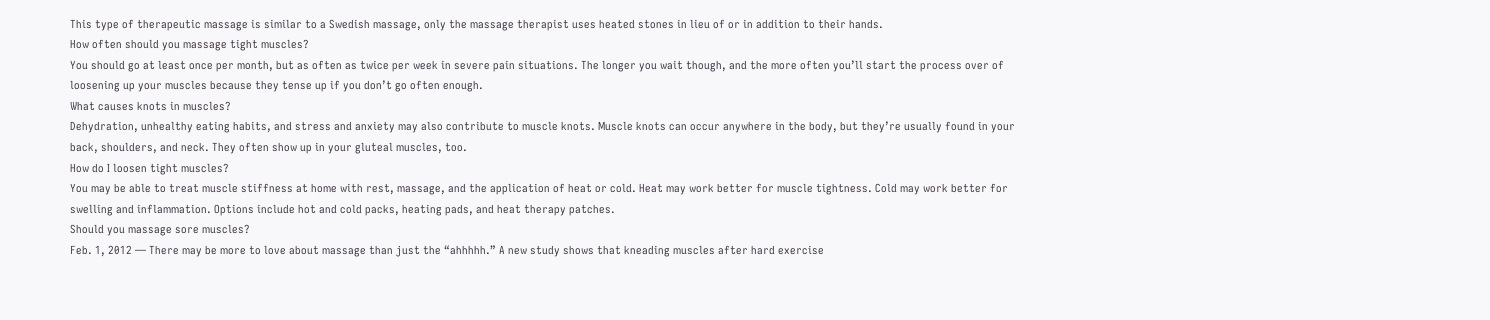This type of therapeutic massage is similar to a Swedish massage, only the massage therapist uses heated stones in lieu of or in addition to their hands.
How often should you massage tight muscles?
You should go at least once per month, but as often as twice per week in severe pain situations. The longer you wait though, and the more often you’ll start the process over of loosening up your muscles because they tense up if you don’t go often enough.
What causes knots in muscles?
Dehydration, unhealthy eating habits, and stress and anxiety may also contribute to muscle knots. Muscle knots can occur anywhere in the body, but they’re usually found in your back, shoulders, and neck. They often show up in your gluteal muscles, too.
How do I loosen tight muscles?
You may be able to treat muscle stiffness at home with rest, massage, and the application of heat or cold. Heat may work better for muscle tightness. Cold may work better for swelling and inflammation. Options include hot and cold packs, heating pads, and heat therapy patches.
Should you massage sore muscles?
Feb. 1, 2012 — There may be more to love about massage than just the “ahhhhh.” A new study shows that kneading muscles after hard exercise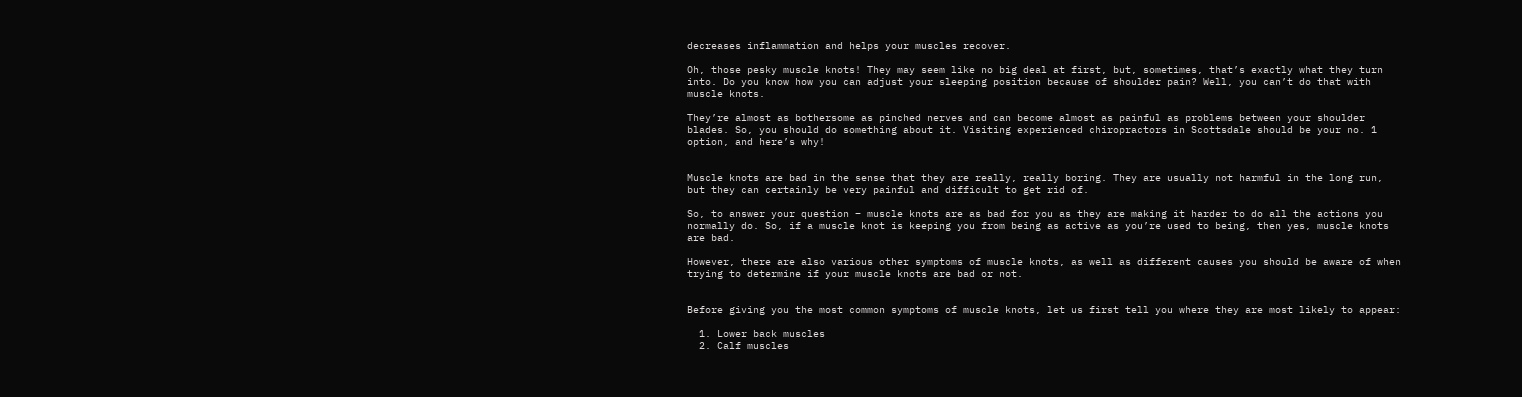decreases inflammation and helps your muscles recover.

Oh, those pesky muscle knots! They may seem like no big deal at first, but, sometimes, that’s exactly what they turn into. Do you know how you can adjust your sleeping position because of shoulder pain? Well, you can’t do that with muscle knots.

They’re almost as bothersome as pinched nerves and can become almost as painful as problems between your shoulder blades. So, you should do something about it. Visiting experienced chiropractors in Scottsdale should be your no. 1 option, and here’s why!


Muscle knots are bad in the sense that they are really, really boring. They are usually not harmful in the long run, but they can certainly be very painful and difficult to get rid of.

So, to answer your question – muscle knots are as bad for you as they are making it harder to do all the actions you normally do. So, if a muscle knot is keeping you from being as active as you’re used to being, then yes, muscle knots are bad.

However, there are also various other symptoms of muscle knots, as well as different causes you should be aware of when trying to determine if your muscle knots are bad or not.


Before giving you the most common symptoms of muscle knots, let us first tell you where they are most likely to appear:

  1. Lower back muscles
  2. Calf muscles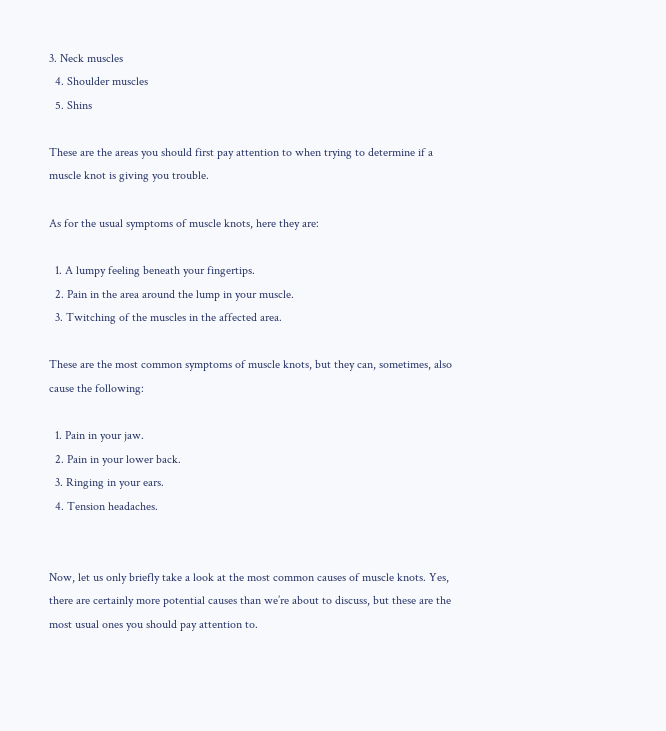3. Neck muscles
  4. Shoulder muscles
  5. Shins

These are the areas you should first pay attention to when trying to determine if a muscle knot is giving you trouble.

As for the usual symptoms of muscle knots, here they are:

  1. A lumpy feeling beneath your fingertips.
  2. Pain in the area around the lump in your muscle.
  3. Twitching of the muscles in the affected area.

These are the most common symptoms of muscle knots, but they can, sometimes, also cause the following:

  1. Pain in your jaw.
  2. Pain in your lower back.
  3. Ringing in your ears.
  4. Tension headaches.


Now, let us only briefly take a look at the most common causes of muscle knots. Yes, there are certainly more potential causes than we’re about to discuss, but these are the most usual ones you should pay attention to.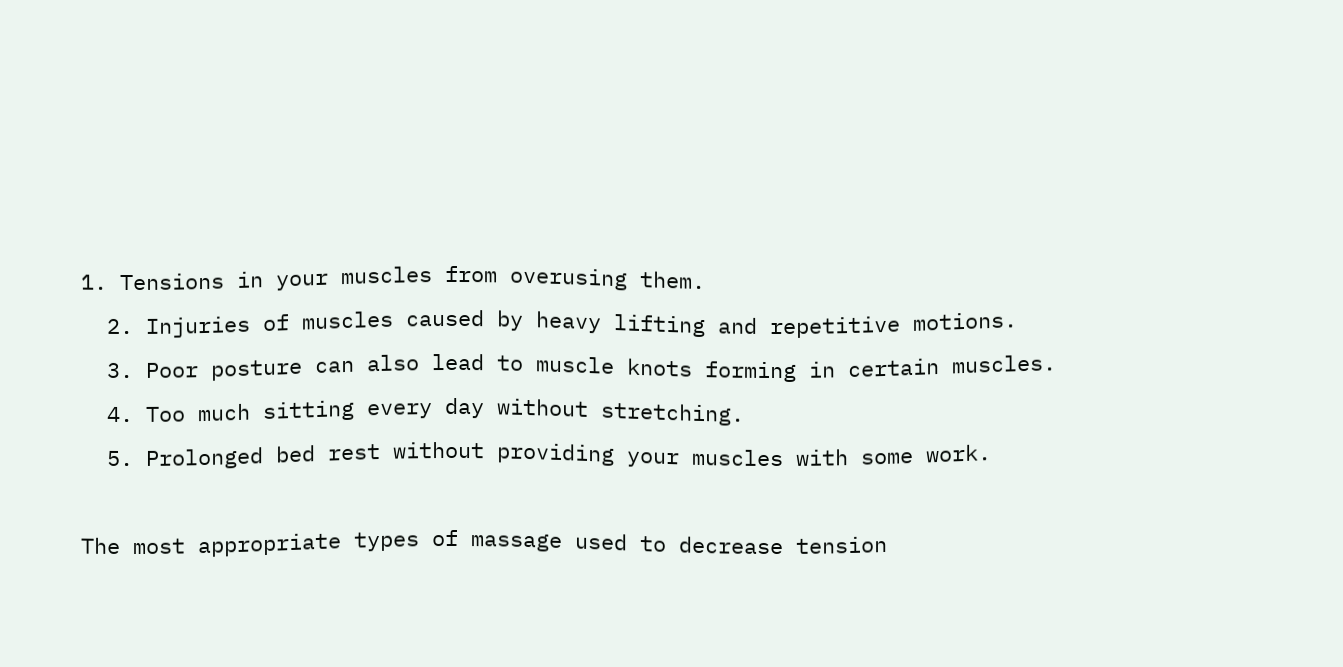1. Tensions in your muscles from overusing them.
  2. Injuries of muscles caused by heavy lifting and repetitive motions.
  3. Poor posture can also lead to muscle knots forming in certain muscles.
  4. Too much sitting every day without stretching.
  5. Prolonged bed rest without providing your muscles with some work.

The most appropriate types of massage used to decrease tension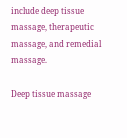include deep tissue massage, therapeutic massage, and remedial massage.

Deep tissue massage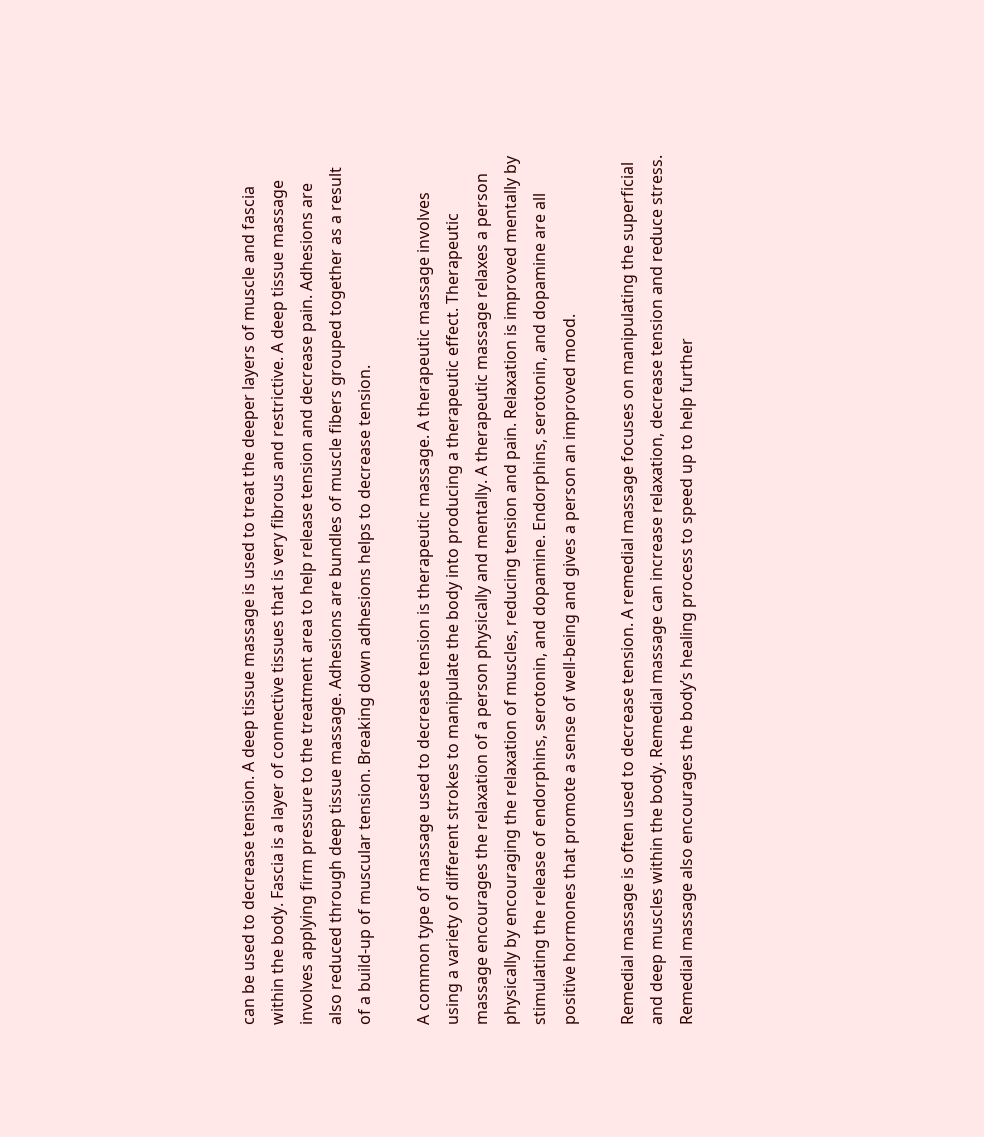can be used to decrease tension. A deep tissue massage is used to treat the deeper layers of muscle and fascia within the body. Fascia is a layer of connective tissues that is very fibrous and restrictive. A deep tissue massage involves applying firm pressure to the treatment area to help release tension and decrease pain. Adhesions are also reduced through deep tissue massage. Adhesions are bundles of muscle fibers grouped together as a result of a build-up of muscular tension. Breaking down adhesions helps to decrease tension.

A common type of massage used to decrease tension is therapeutic massage. A therapeutic massage involves using a variety of different strokes to manipulate the body into producing a therapeutic effect. Therapeutic massage encourages the relaxation of a person physically and mentally. A therapeutic massage relaxes a person physically by encouraging the relaxation of muscles, reducing tension and pain. Relaxation is improved mentally by stimulating the release of endorphins, serotonin, and dopamine. Endorphins, serotonin, and dopamine are all positive hormones that promote a sense of well-being and gives a person an improved mood.

Remedial massage is often used to decrease tension. A remedial massage focuses on manipulating the superficial and deep muscles within the body. Remedial massage can increase relaxation, decrease tension and reduce stress. Remedial massage also encourages the body’s healing process to speed up to help further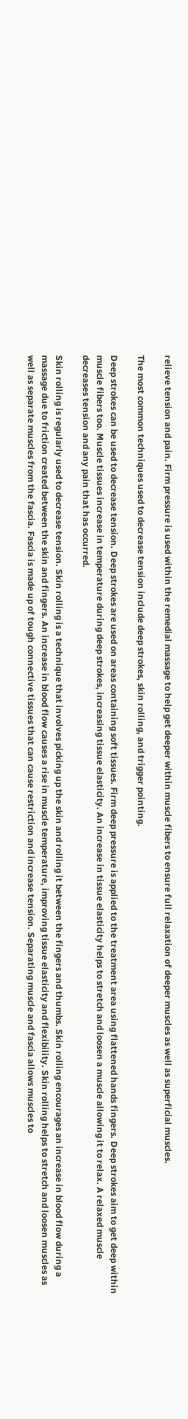relieve tension and pain. Firm pressure is used within the remedial massage to help get deeper within muscle fibers to ensure full relaxation of deeper muscles as well as superficial muscles.

The most common techniques used to decrease tension include deep strokes, skin rolling, and trigger pointing.

Deep strokes can be used to decrease tension. Deep strokes are used on areas containing soft tissues. Firm deep pressure is applied to the treatment area using flattened hands fingers. Deep strokes aim to get deep within muscle fibers too. Muscle tissues increase in temperature during deep strokes, increasing tissue elasticity. An increase in tissue elasticity helps to stretch and loosen a muscle allowing it to relax. A relaxed muscle decreases tension and any pain that has occurred.

Skin rolling is regularly used to decrease tension. Skin rolling is a technique that involves picking up the skin and rolling it between the fingers and thumbs. Skin rolling encourages an increase in blood flow during a massage due to friction created between the skin and fingers. An increase in blood flow causes a rise in muscle temperature, improving tissue elasticity and flexibility. Skin rolling helps to stretch and loosen muscles as well as separate muscles from the fascia. Fascia is made up of tough connective tissues that can cause restriction and increase tension. Separating muscle and fascia allows muscles to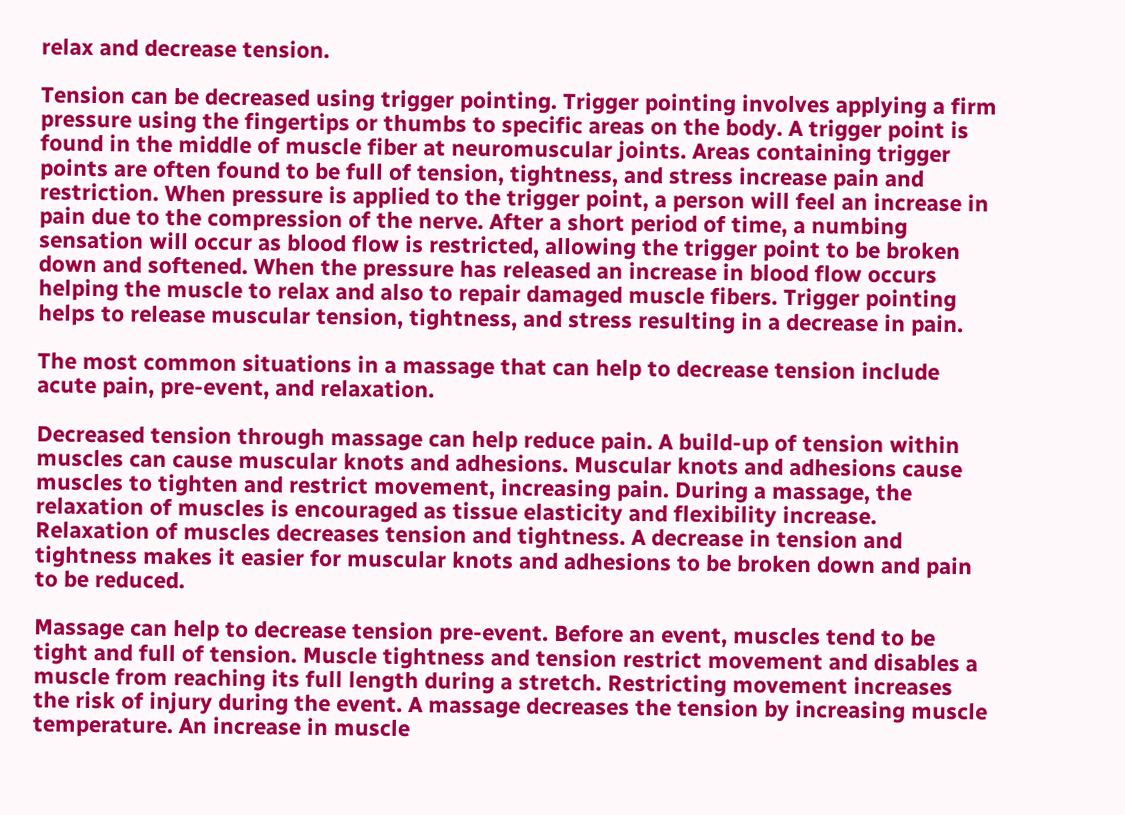relax and decrease tension.

Tension can be decreased using trigger pointing. Trigger pointing involves applying a firm pressure using the fingertips or thumbs to specific areas on the body. A trigger point is found in the middle of muscle fiber at neuromuscular joints. Areas containing trigger points are often found to be full of tension, tightness, and stress increase pain and restriction. When pressure is applied to the trigger point, a person will feel an increase in pain due to the compression of the nerve. After a short period of time, a numbing sensation will occur as blood flow is restricted, allowing the trigger point to be broken down and softened. When the pressure has released an increase in blood flow occurs helping the muscle to relax and also to repair damaged muscle fibers. Trigger pointing helps to release muscular tension, tightness, and stress resulting in a decrease in pain.

The most common situations in a massage that can help to decrease tension include acute pain, pre-event, and relaxation.

Decreased tension through massage can help reduce pain. A build-up of tension within muscles can cause muscular knots and adhesions. Muscular knots and adhesions cause muscles to tighten and restrict movement, increasing pain. During a massage, the relaxation of muscles is encouraged as tissue elasticity and flexibility increase. Relaxation of muscles decreases tension and tightness. A decrease in tension and tightness makes it easier for muscular knots and adhesions to be broken down and pain to be reduced.

Massage can help to decrease tension pre-event. Before an event, muscles tend to be tight and full of tension. Muscle tightness and tension restrict movement and disables a muscle from reaching its full length during a stretch. Restricting movement increases the risk of injury during the event. A massage decreases the tension by increasing muscle temperature. An increase in muscle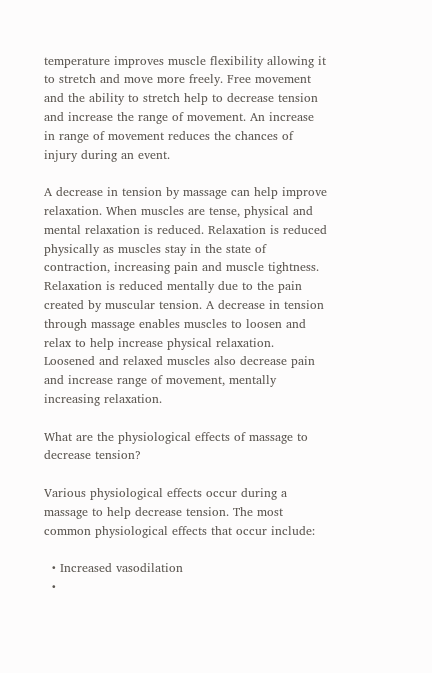temperature improves muscle flexibility allowing it to stretch and move more freely. Free movement and the ability to stretch help to decrease tension and increase the range of movement. An increase in range of movement reduces the chances of injury during an event.

A decrease in tension by massage can help improve relaxation. When muscles are tense, physical and mental relaxation is reduced. Relaxation is reduced physically as muscles stay in the state of contraction, increasing pain and muscle tightness. Relaxation is reduced mentally due to the pain created by muscular tension. A decrease in tension through massage enables muscles to loosen and relax to help increase physical relaxation. Loosened and relaxed muscles also decrease pain and increase range of movement, mentally increasing relaxation.

What are the physiological effects of massage to decrease tension?

Various physiological effects occur during a massage to help decrease tension. The most common physiological effects that occur include:

  • Increased vasodilation
  •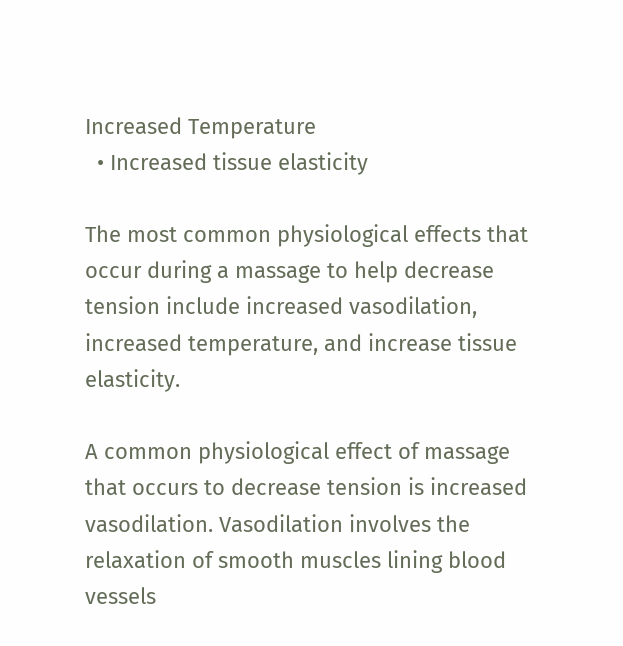Increased Temperature
  • Increased tissue elasticity

The most common physiological effects that occur during a massage to help decrease tension include increased vasodilation, increased temperature, and increase tissue elasticity.

A common physiological effect of massage that occurs to decrease tension is increased vasodilation. Vasodilation involves the relaxation of smooth muscles lining blood vessels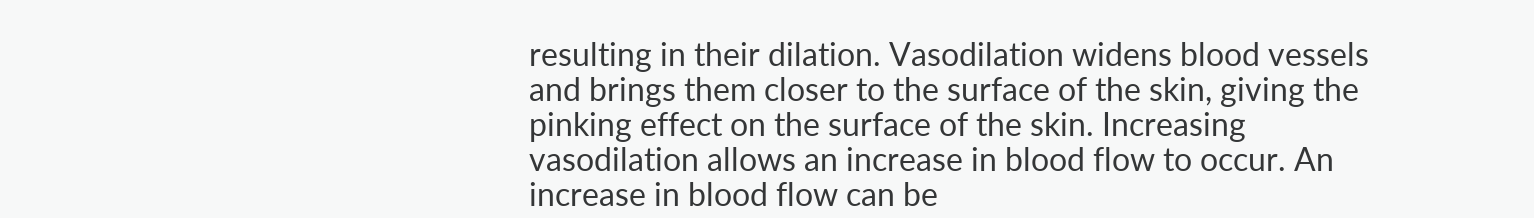resulting in their dilation. Vasodilation widens blood vessels and brings them closer to the surface of the skin, giving the pinking effect on the surface of the skin. Increasing vasodilation allows an increase in blood flow to occur. An increase in blood flow can be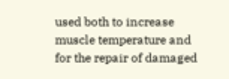used both to increase muscle temperature and for the repair of damaged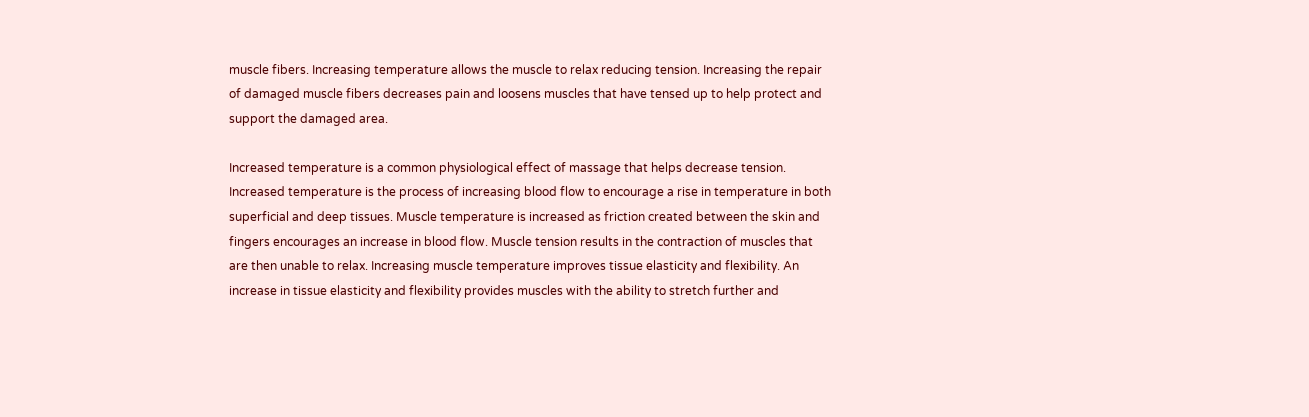muscle fibers. Increasing temperature allows the muscle to relax reducing tension. Increasing the repair of damaged muscle fibers decreases pain and loosens muscles that have tensed up to help protect and support the damaged area.

Increased temperature is a common physiological effect of massage that helps decrease tension. Increased temperature is the process of increasing blood flow to encourage a rise in temperature in both superficial and deep tissues. Muscle temperature is increased as friction created between the skin and fingers encourages an increase in blood flow. Muscle tension results in the contraction of muscles that are then unable to relax. Increasing muscle temperature improves tissue elasticity and flexibility. An increase in tissue elasticity and flexibility provides muscles with the ability to stretch further and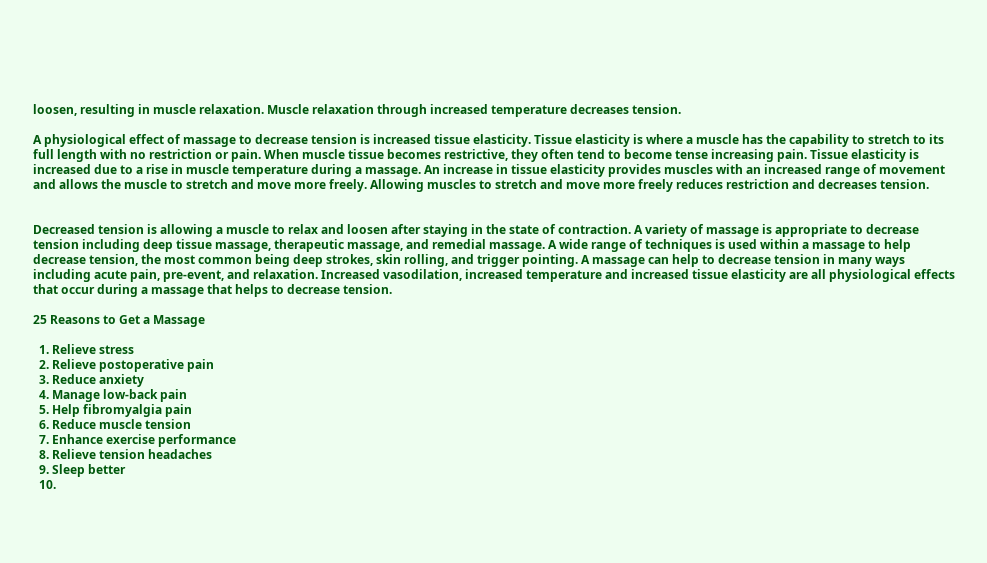loosen, resulting in muscle relaxation. Muscle relaxation through increased temperature decreases tension.

A physiological effect of massage to decrease tension is increased tissue elasticity. Tissue elasticity is where a muscle has the capability to stretch to its full length with no restriction or pain. When muscle tissue becomes restrictive, they often tend to become tense increasing pain. Tissue elasticity is increased due to a rise in muscle temperature during a massage. An increase in tissue elasticity provides muscles with an increased range of movement and allows the muscle to stretch and move more freely. Allowing muscles to stretch and move more freely reduces restriction and decreases tension.


Decreased tension is allowing a muscle to relax and loosen after staying in the state of contraction. A variety of massage is appropriate to decrease tension including deep tissue massage, therapeutic massage, and remedial massage. A wide range of techniques is used within a massage to help decrease tension, the most common being deep strokes, skin rolling, and trigger pointing. A massage can help to decrease tension in many ways including acute pain, pre-event, and relaxation. Increased vasodilation, increased temperature and increased tissue elasticity are all physiological effects that occur during a massage that helps to decrease tension.

25 Reasons to Get a Massage

  1. Relieve stress
  2. Relieve postoperative pain
  3. Reduce anxiety
  4. Manage low-back pain
  5. Help fibromyalgia pain
  6. Reduce muscle tension
  7. Enhance exercise performance
  8. Relieve tension headaches
  9. Sleep better
  10.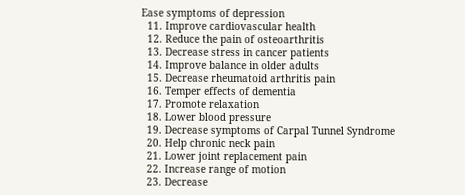Ease symptoms of depression
  11. Improve cardiovascular health
  12. Reduce the pain of osteoarthritis
  13. Decrease stress in cancer patients
  14. Improve balance in older adults
  15. Decrease rheumatoid arthritis pain
  16. Temper effects of dementia
  17. Promote relaxation
  18. Lower blood pressure
  19. Decrease symptoms of Carpal Tunnel Syndrome
  20. Help chronic neck pain
  21. Lower joint replacement pain
  22. Increase range of motion
  23. Decrease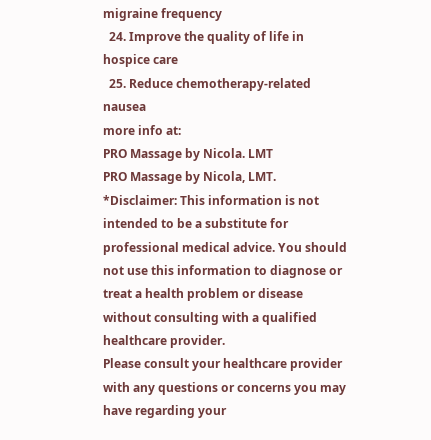migraine frequency
  24. Improve the quality of life in hospice care
  25. Reduce chemotherapy-related nausea
more info at:
PRO Massage by Nicola. LMT
PRO Massage by Nicola, LMT.
*Disclaimer: This information is not intended to be a substitute for professional medical advice. You should not use this information to diagnose or treat a health problem or disease without consulting with a qualified healthcare provider.
Please consult your healthcare provider with any questions or concerns you may have regarding your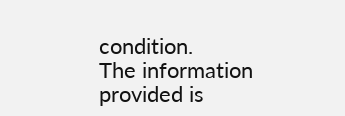condition.
The information provided is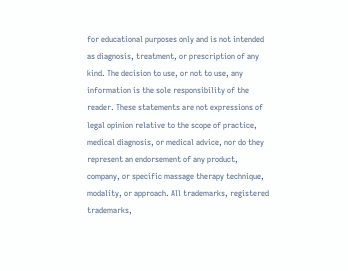for educational purposes only and is not intended as diagnosis, treatment, or prescription of any kind. The decision to use, or not to use, any information is the sole responsibility of the reader. These statements are not expressions of legal opinion relative to the scope of practice, medical diagnosis, or medical advice, nor do they represent an endorsement of any product, company, or specific massage therapy technique, modality, or approach. All trademarks, registered trademarks,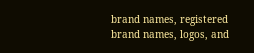brand names, registered brand names, logos, and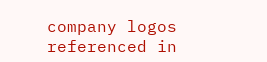company logos referenced in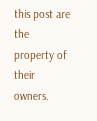this post are the property of their owners.